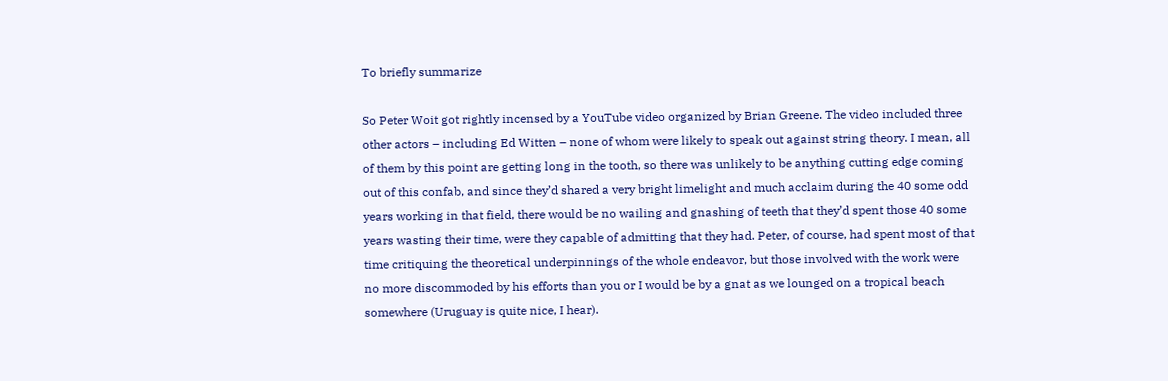To briefly summarize

So Peter Woit got rightly incensed by a YouTube video organized by Brian Greene. The video included three other actors – including Ed Witten – none of whom were likely to speak out against string theory. I mean, all of them by this point are getting long in the tooth, so there was unlikely to be anything cutting edge coming out of this confab, and since they’d shared a very bright limelight and much acclaim during the 40 some odd years working in that field, there would be no wailing and gnashing of teeth that they’d spent those 40 some years wasting their time, were they capable of admitting that they had. Peter, of course, had spent most of that time critiquing the theoretical underpinnings of the whole endeavor, but those involved with the work were no more discommoded by his efforts than you or I would be by a gnat as we lounged on a tropical beach somewhere (Uruguay is quite nice, I hear).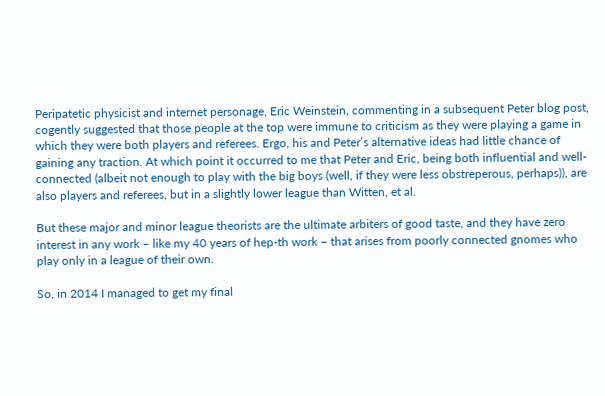Peripatetic physicist and internet personage, Eric Weinstein, commenting in a subsequent Peter blog post, cogently suggested that those people at the top were immune to criticism as they were playing a game in which they were both players and referees. Ergo, his and Peter’s alternative ideas had little chance of gaining any traction. At which point it occurred to me that Peter and Eric, being both influential and well-connected (albeit not enough to play with the big boys (well, if they were less obstreperous, perhaps)), are also players and referees, but in a slightly lower league than Witten, et al.

But these major and minor league theorists are the ultimate arbiters of good taste, and they have zero interest in any work – like my 40 years of hep-th work – that arises from poorly connected gnomes who play only in a league of their own.

So, in 2014 I managed to get my final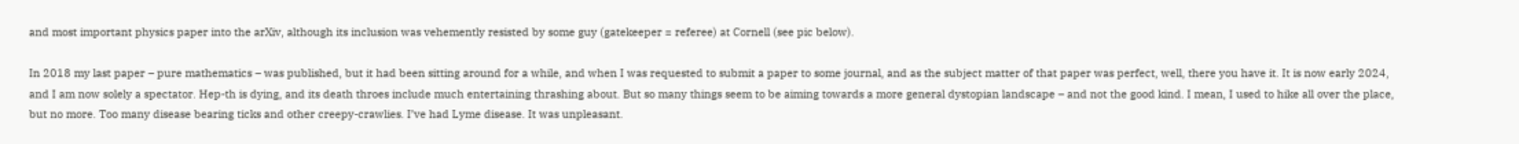and most important physics paper into the arXiv, although its inclusion was vehemently resisted by some guy (gatekeeper = referee) at Cornell (see pic below).

In 2018 my last paper – pure mathematics – was published, but it had been sitting around for a while, and when I was requested to submit a paper to some journal, and as the subject matter of that paper was perfect, well, there you have it. It is now early 2024, and I am now solely a spectator. Hep-th is dying, and its death throes include much entertaining thrashing about. But so many things seem to be aiming towards a more general dystopian landscape – and not the good kind. I mean, I used to hike all over the place, but no more. Too many disease bearing ticks and other creepy-crawlies. I’ve had Lyme disease. It was unpleasant.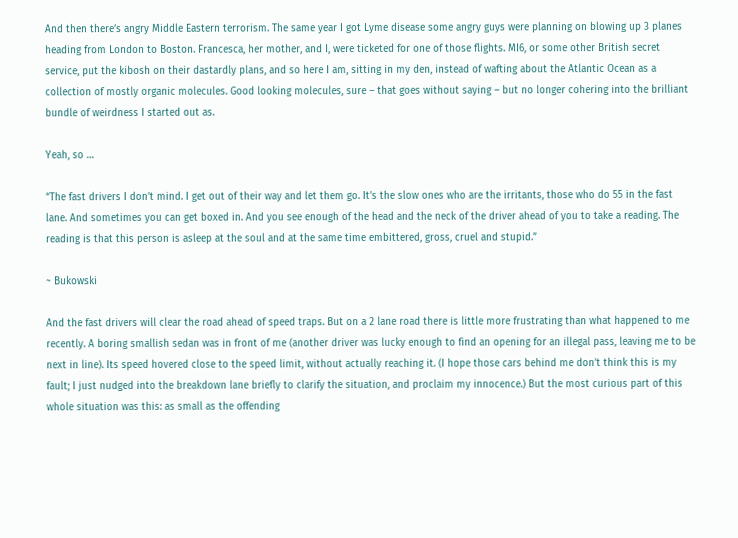And then there’s angry Middle Eastern terrorism. The same year I got Lyme disease some angry guys were planning on blowing up 3 planes heading from London to Boston. Francesca, her mother, and I, were ticketed for one of those flights. MI6, or some other British secret service, put the kibosh on their dastardly plans, and so here I am, sitting in my den, instead of wafting about the Atlantic Ocean as a collection of mostly organic molecules. Good looking molecules, sure – that goes without saying – but no longer cohering into the brilliant bundle of weirdness I started out as.

Yeah, so …

“The fast drivers I don’t mind. I get out of their way and let them go. It’s the slow ones who are the irritants, those who do 55 in the fast lane. And sometimes you can get boxed in. And you see enough of the head and the neck of the driver ahead of you to take a reading. The reading is that this person is asleep at the soul and at the same time embittered, gross, cruel and stupid.”

~ Bukowski

And the fast drivers will clear the road ahead of speed traps. But on a 2 lane road there is little more frustrating than what happened to me recently. A boring smallish sedan was in front of me (another driver was lucky enough to find an opening for an illegal pass, leaving me to be next in line). Its speed hovered close to the speed limit, without actually reaching it. (I hope those cars behind me don’t think this is my fault; I just nudged into the breakdown lane briefly to clarify the situation, and proclaim my innocence.) But the most curious part of this whole situation was this: as small as the offending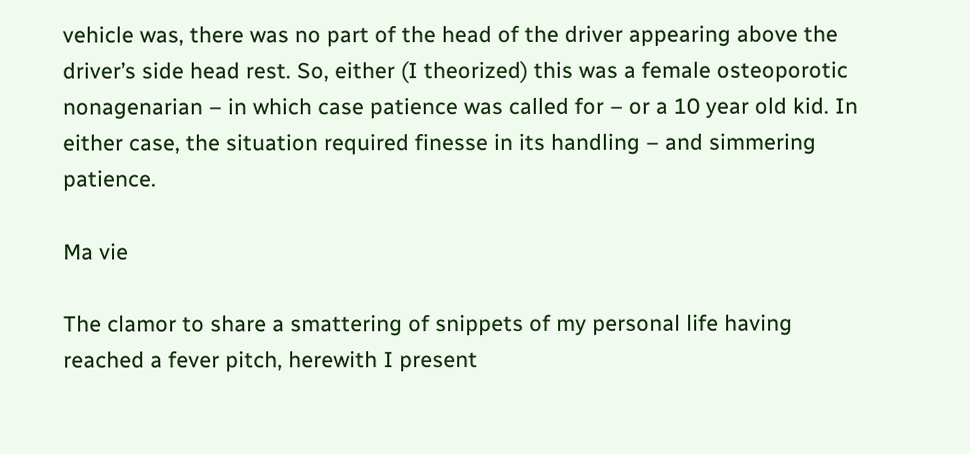vehicle was, there was no part of the head of the driver appearing above the driver’s side head rest. So, either (I theorized) this was a female osteoporotic nonagenarian – in which case patience was called for – or a 10 year old kid. In either case, the situation required finesse in its handling – and simmering patience.

Ma vie

The clamor to share a smattering of snippets of my personal life having reached a fever pitch, herewith I present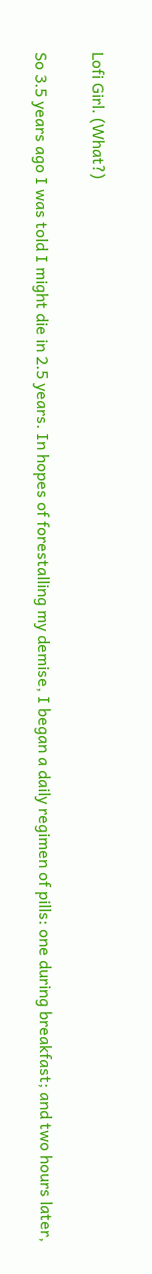Lofi Girl. (What?)

So 3.5 years ago I was told I might die in 2.5 years. In hopes of forestalling my demise, I began a daily regimen of pills: one during breakfast; and two hours later,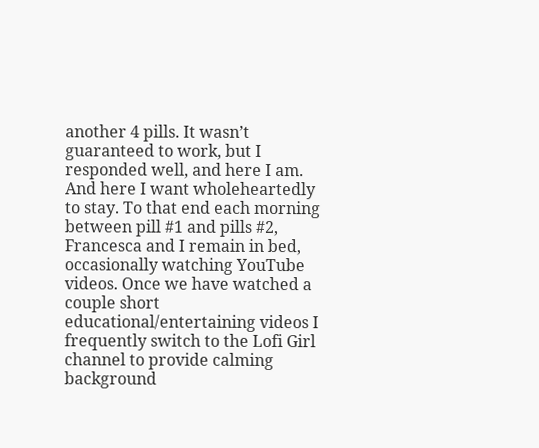another 4 pills. It wasn’t guaranteed to work, but I responded well, and here I am. And here I want wholeheartedly to stay. To that end each morning between pill #1 and pills #2, Francesca and I remain in bed, occasionally watching YouTube videos. Once we have watched a couple short educational/entertaining videos I frequently switch to the Lofi Girl channel to provide calming background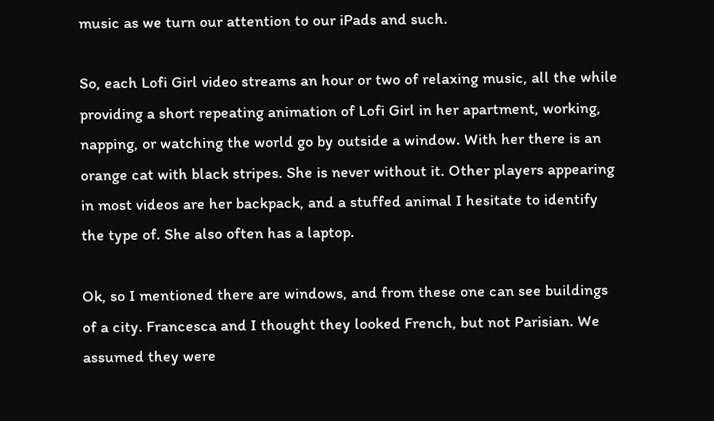music as we turn our attention to our iPads and such.

So, each Lofi Girl video streams an hour or two of relaxing music, all the while providing a short repeating animation of Lofi Girl in her apartment, working, napping, or watching the world go by outside a window. With her there is an orange cat with black stripes. She is never without it. Other players appearing in most videos are her backpack, and a stuffed animal I hesitate to identify the type of. She also often has a laptop.

Ok, so I mentioned there are windows, and from these one can see buildings of a city. Francesca and I thought they looked French, but not Parisian. We assumed they were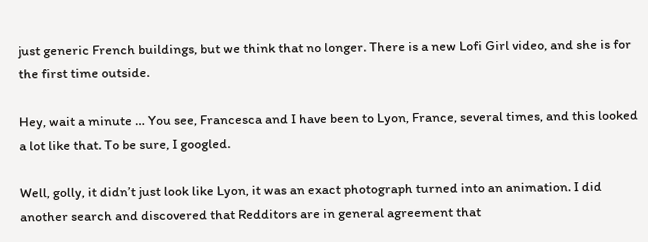just generic French buildings, but we think that no longer. There is a new Lofi Girl video, and she is for the first time outside.

Hey, wait a minute … You see, Francesca and I have been to Lyon, France, several times, and this looked a lot like that. To be sure, I googled.

Well, golly, it didn’t just look like Lyon, it was an exact photograph turned into an animation. I did another search and discovered that Redditors are in general agreement that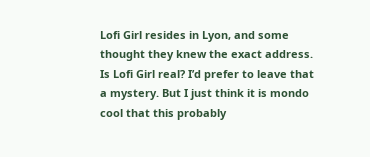Lofi Girl resides in Lyon, and some thought they knew the exact address. Is Lofi Girl real? I’d prefer to leave that a mystery. But I just think it is mondo cool that this probably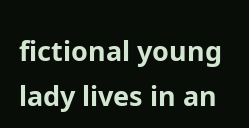fictional young lady lives in an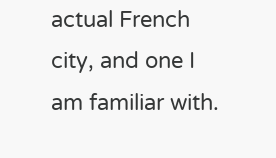actual French city, and one I am familiar with.